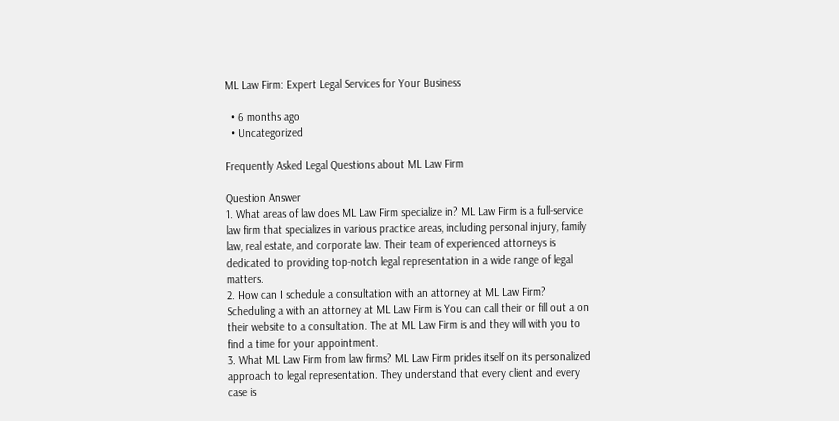ML Law Firm: Expert Legal Services for Your Business

  • 6 months ago
  • Uncategorized

Frequently Asked Legal Questions about ML Law Firm

Question Answer
1. What areas of law does ML Law Firm specialize in? ML Law Firm is a full-service law firm that specializes in various practice areas, including personal injury, family law, real estate, and corporate law. Their team of experienced attorneys is dedicated to providing top-notch legal representation in a wide range of legal matters.
2. How can I schedule a consultation with an attorney at ML Law Firm? Scheduling a with an attorney at ML Law Firm is You can call their or fill out a on their website to a consultation. The at ML Law Firm is and they will with you to find a time for your appointment.
3. What ML Law Firm from law firms? ML Law Firm prides itself on its personalized approach to legal representation. They understand that every client and every case is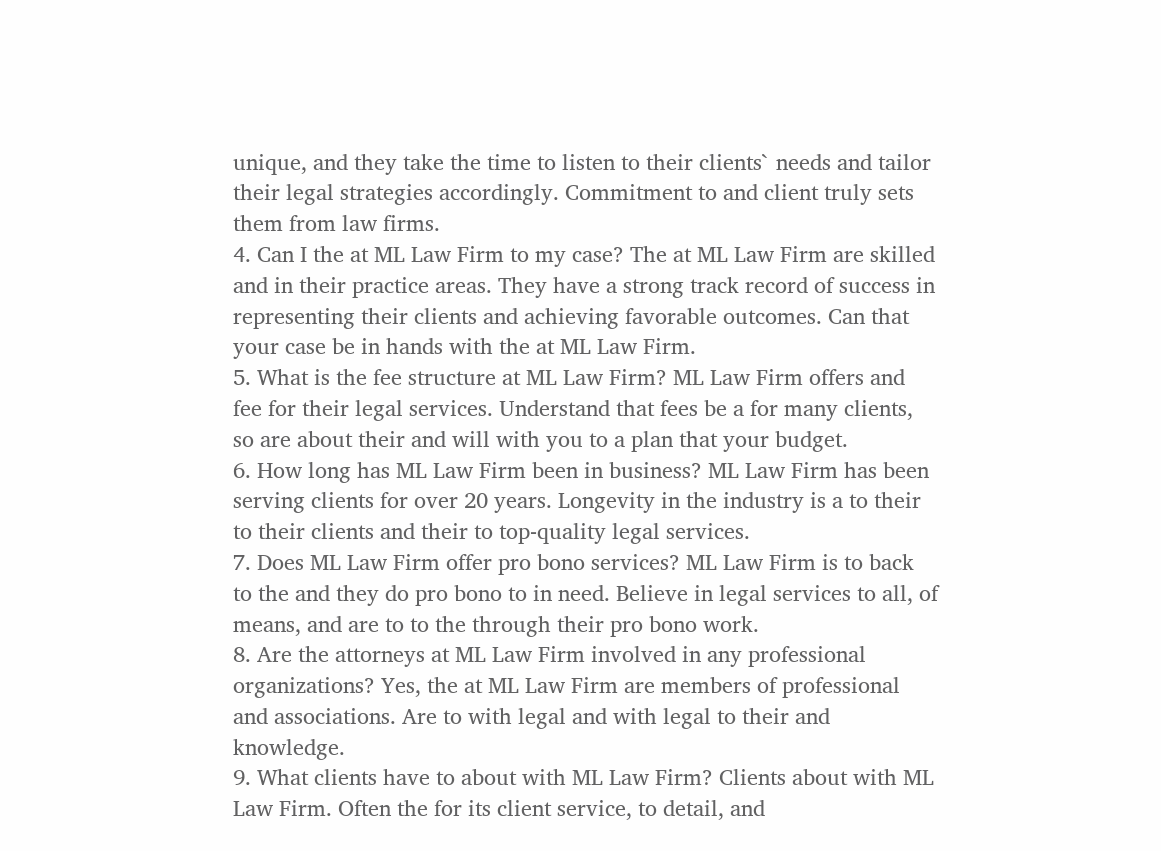unique, and they take the time to listen to their clients` needs and tailor their legal strategies accordingly. Commitment to and client truly sets them from law firms.
4. Can I the at ML Law Firm to my case? The at ML Law Firm are skilled and in their practice areas. They have a strong track record of success in representing their clients and achieving favorable outcomes. Can that your case be in hands with the at ML Law Firm.
5. What is the fee structure at ML Law Firm? ML Law Firm offers and fee for their legal services. Understand that fees be a for many clients, so are about their and will with you to a plan that your budget.
6. How long has ML Law Firm been in business? ML Law Firm has been serving clients for over 20 years. Longevity in the industry is a to their to their clients and their to top-quality legal services.
7. Does ML Law Firm offer pro bono services? ML Law Firm is to back to the and they do pro bono to in need. Believe in legal services to all, of means, and are to to the through their pro bono work.
8. Are the attorneys at ML Law Firm involved in any professional organizations? Yes, the at ML Law Firm are members of professional and associations. Are to with legal and with legal to their and knowledge.
9. What clients have to about with ML Law Firm? Clients about with ML Law Firm. Often the for its client service, to detail, and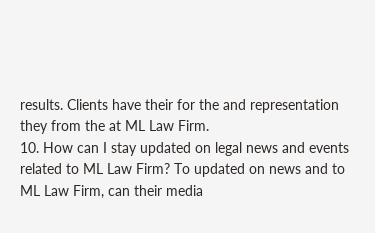results. Clients have their for the and representation they from the at ML Law Firm.
10. How can I stay updated on legal news and events related to ML Law Firm? To updated on news and to ML Law Firm, can their media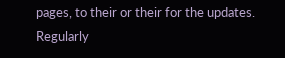pages, to their or their for the updates. Regularly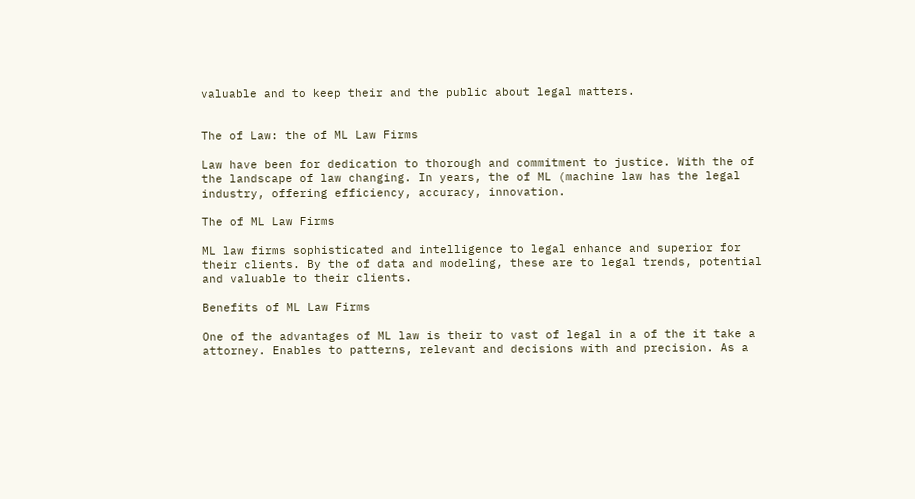valuable and to keep their and the public about legal matters.


The of Law: the of ML Law Firms

Law have been for dedication to thorough and commitment to justice. With the of the landscape of law changing. In years, the of ML (machine law has the legal industry, offering efficiency, accuracy, innovation.

The of ML Law Firms

ML law firms sophisticated and intelligence to legal enhance and superior for their clients. By the of data and modeling, these are to legal trends, potential and valuable to their clients.

Benefits of ML Law Firms

One of the advantages of ML law is their to vast of legal in a of the it take a attorney. Enables to patterns, relevant and decisions with and precision. As a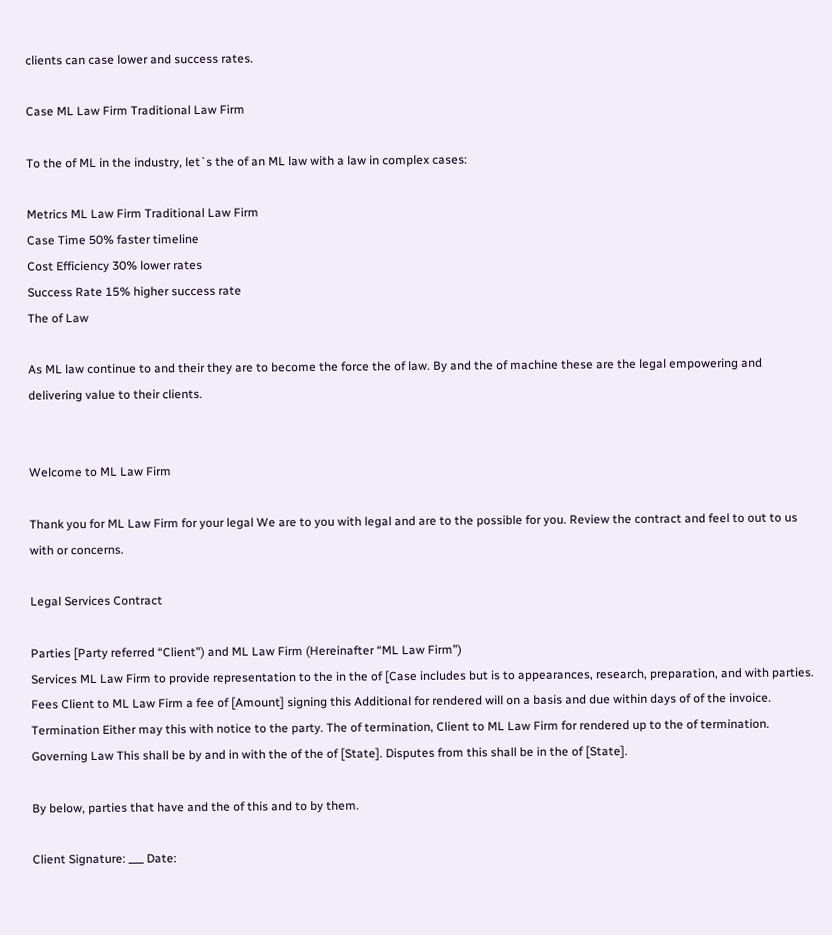clients can case lower and success rates.

Case ML Law Firm Traditional Law Firm

To the of ML in the industry, let`s the of an ML law with a law in complex cases:

Metrics ML Law Firm Traditional Law Firm
Case Time 50% faster timeline
Cost Efficiency 30% lower rates
Success Rate 15% higher success rate
The of Law

As ML law continue to and their they are to become the force the of law. By and the of machine these are the legal empowering and delivering value to their clients.


Welcome to ML Law Firm

Thank you for ML Law Firm for your legal We are to you with legal and are to the possible for you. Review the contract and feel to out to us with or concerns.

Legal Services Contract

Parties [Party referred “Client”) and ML Law Firm (Hereinafter “ML Law Firm”)
Services ML Law Firm to provide representation to the in the of [Case includes but is to appearances, research, preparation, and with parties.
Fees Client to ML Law Firm a fee of [Amount] signing this Additional for rendered will on a basis and due within days of of the invoice.
Termination Either may this with notice to the party. The of termination, Client to ML Law Firm for rendered up to the of termination.
Governing Law This shall be by and in with the of the of [State]. Disputes from this shall be in the of [State].

By below, parties that have and the of this and to by them.

Client Signature: ___ Date: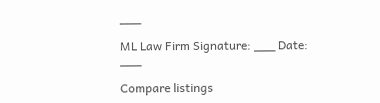___

ML Law Firm Signature: ___ Date: ___

Compare listings